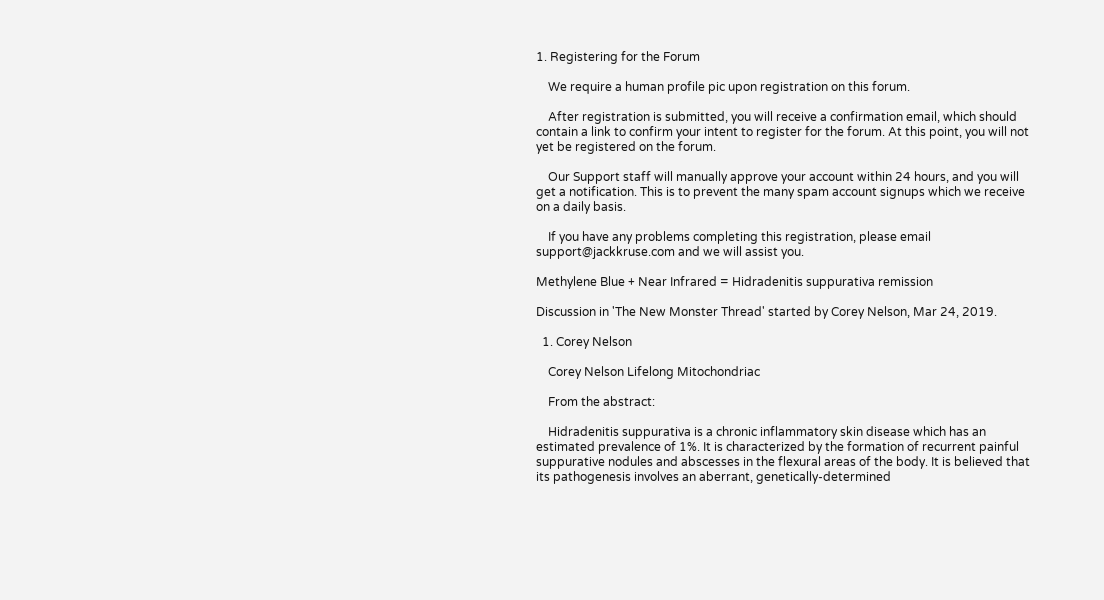1. Registering for the Forum

    We require a human profile pic upon registration on this forum.

    After registration is submitted, you will receive a confirmation email, which should contain a link to confirm your intent to register for the forum. At this point, you will not yet be registered on the forum.

    Our Support staff will manually approve your account within 24 hours, and you will get a notification. This is to prevent the many spam account signups which we receive on a daily basis.

    If you have any problems completing this registration, please email support@jackkruse.com and we will assist you.

Methylene Blue + Near Infrared = Hidradenitis suppurativa remission

Discussion in 'The New Monster Thread' started by Corey Nelson, Mar 24, 2019.

  1. Corey Nelson

    Corey Nelson Lifelong Mitochondriac

    From the abstract:

    Hidradenitis suppurativa is a chronic inflammatory skin disease which has an estimated prevalence of 1%. It is characterized by the formation of recurrent painful suppurative nodules and abscesses in the flexural areas of the body. It is believed that its pathogenesis involves an aberrant, genetically-determined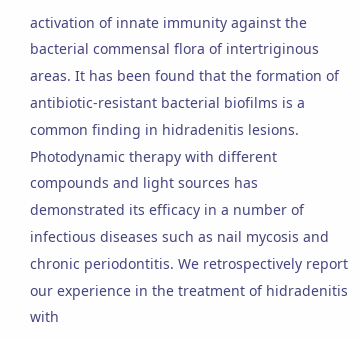activation of innate immunity against the bacterial commensal flora of intertriginous areas. It has been found that the formation of antibiotic-resistant bacterial biofilms is a common finding in hidradenitis lesions. Photodynamic therapy with different compounds and light sources has demonstrated its efficacy in a number of infectious diseases such as nail mycosis and chronic periodontitis. We retrospectively report our experience in the treatment of hidradenitis with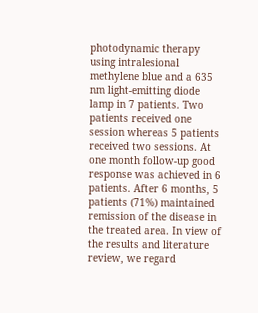photodynamic therapy using intralesional methylene blue and a 635 nm light-emitting diode lamp in 7 patients. Two patients received one session whereas 5 patients received two sessions. At one month follow-up good response was achieved in 6 patients. After 6 months, 5 patients (71%) maintained remission of the disease in the treated area. In view of the results and literature review, we regard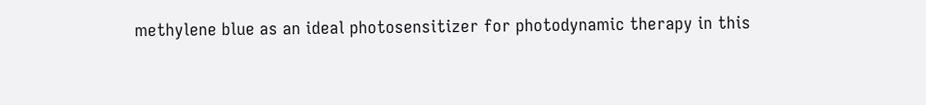methylene blue as an ideal photosensitizer for photodynamic therapy in this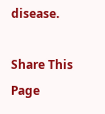disease.

Share This Page